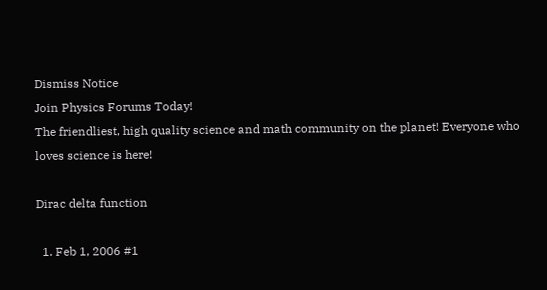Dismiss Notice
Join Physics Forums Today!
The friendliest, high quality science and math community on the planet! Everyone who loves science is here!

Dirac delta function

  1. Feb 1, 2006 #1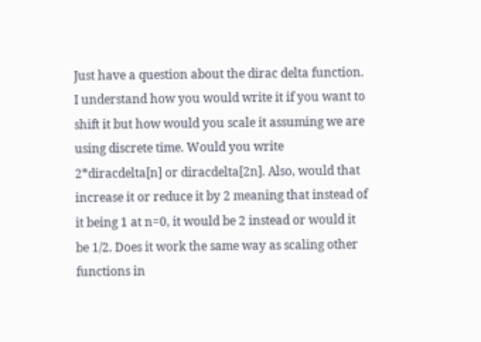Just have a question about the dirac delta function. I understand how you would write it if you want to shift it but how would you scale it assuming we are using discrete time. Would you write 2*diracdelta[n] or diracdelta[2n]. Also, would that increase it or reduce it by 2 meaning that instead of it being 1 at n=0, it would be 2 instead or would it be 1/2. Does it work the same way as scaling other functions in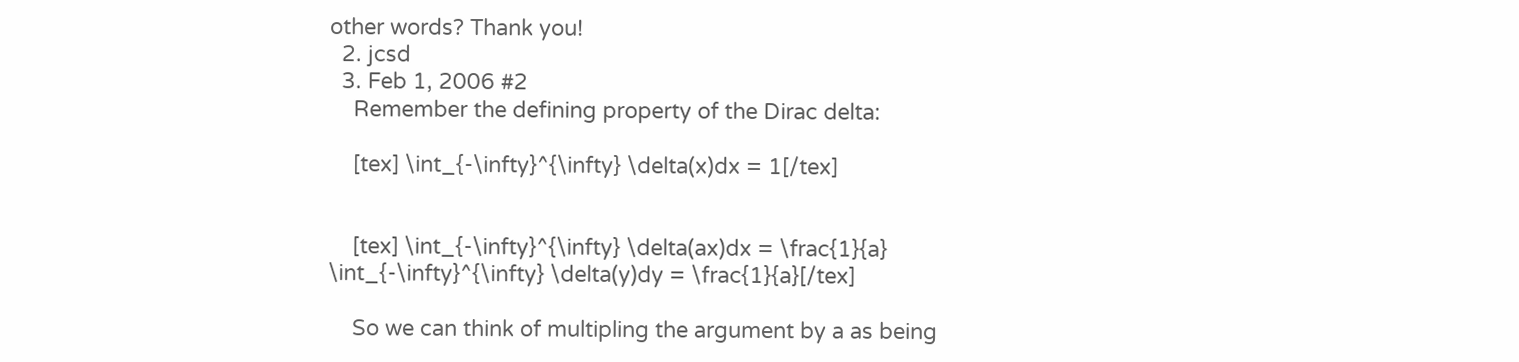other words? Thank you!
  2. jcsd
  3. Feb 1, 2006 #2
    Remember the defining property of the Dirac delta:

    [tex] \int_{-\infty}^{\infty} \delta(x)dx = 1[/tex]


    [tex] \int_{-\infty}^{\infty} \delta(ax)dx = \frac{1}{a} \int_{-\infty}^{\infty} \delta(y)dy = \frac{1}{a}[/tex]

    So we can think of multipling the argument by a as being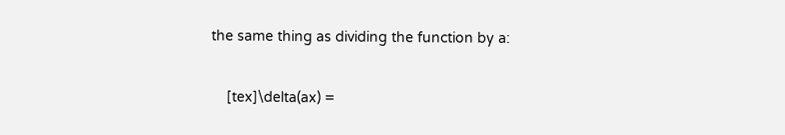the same thing as dividing the function by a:

    [tex]\delta(ax) =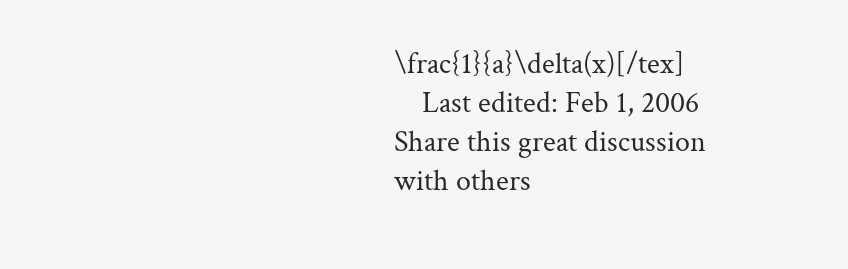\frac{1}{a}\delta(x)[/tex]
    Last edited: Feb 1, 2006
Share this great discussion with others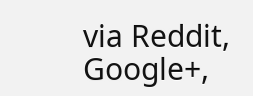via Reddit, Google+,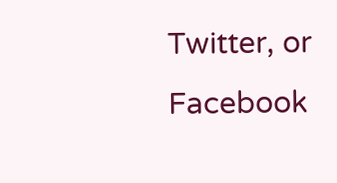Twitter, or Facebook